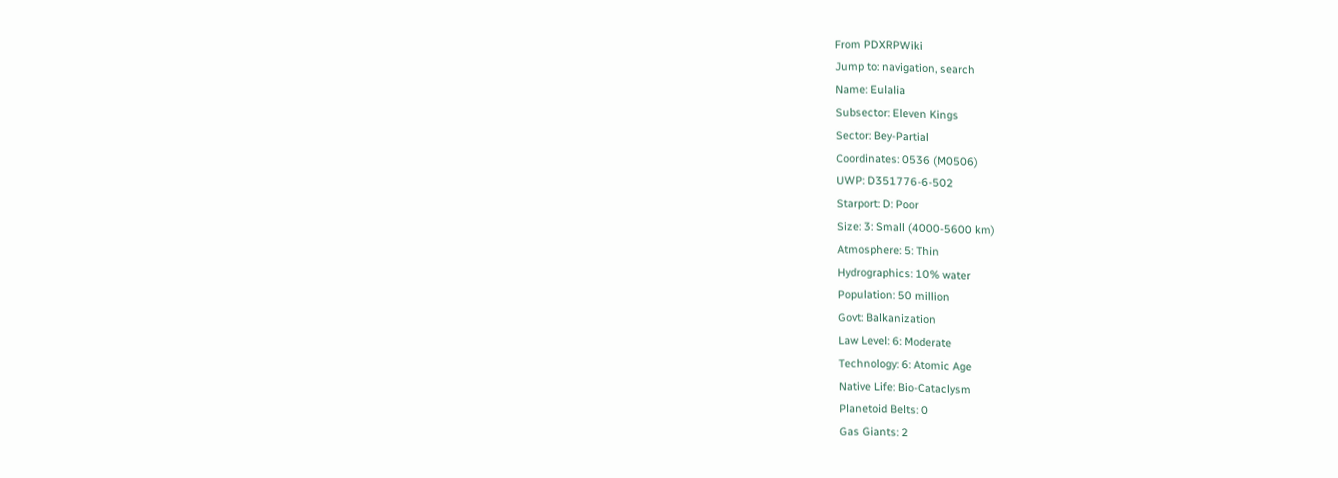From PDXRPWiki
Jump to: navigation, search
Name: Eulalia
Subsector: Eleven Kings
Sector: Bey-Partial
Coordinates: 0536 (M0506)
UWP: D351776-6-502
Starport: D: Poor
Size: 3: Small (4000-5600 km)
Atmosphere: 5: Thin
Hydrographics: 10% water
Population: 50 million
Govt: Balkanization
Law Level: 6: Moderate
Technology: 6: Atomic Age
Native Life: Bio-Cataclysm
Planetoid Belts: 0
Gas Giants: 2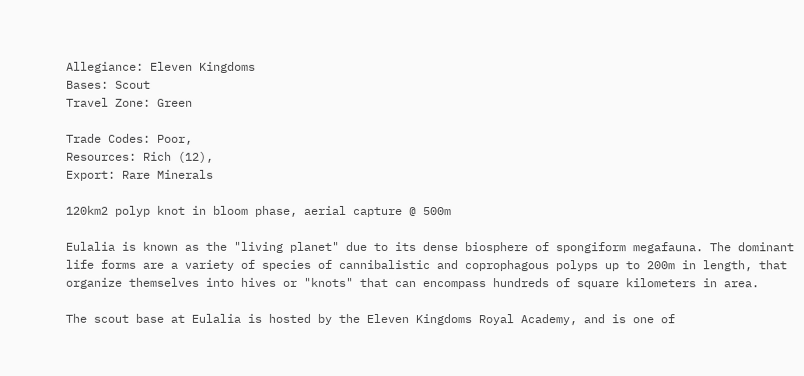Allegiance: Eleven Kingdoms
Bases: Scout
Travel Zone: Green

Trade Codes: Poor,
Resources: Rich (12),
Export: Rare Minerals

120km2 polyp knot in bloom phase, aerial capture @ 500m

Eulalia is known as the "living planet" due to its dense biosphere of spongiform megafauna. The dominant life forms are a variety of species of cannibalistic and coprophagous polyps up to 200m in length, that organize themselves into hives or "knots" that can encompass hundreds of square kilometers in area.

The scout base at Eulalia is hosted by the Eleven Kingdoms Royal Academy, and is one of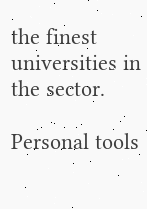the finest universities in the sector.

Personal tools